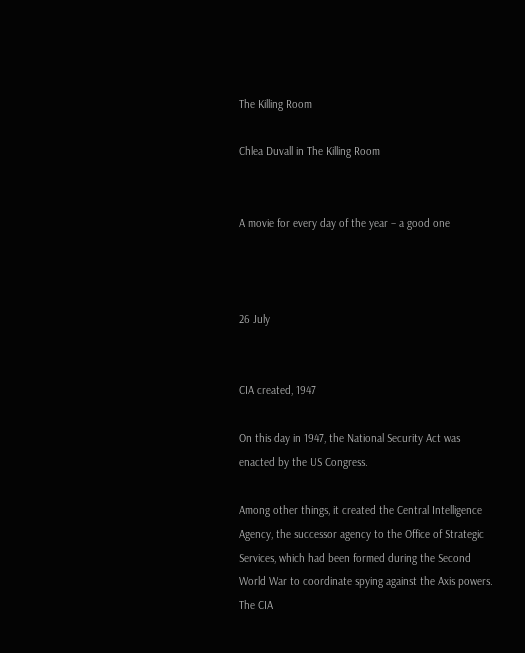The Killing Room

Chlea Duvall in The Killing Room


A movie for every day of the year – a good one



26 July


CIA created, 1947

On this day in 1947, the National Security Act was enacted by the US Congress.

Among other things, it created the Central Intelligence Agency, the successor agency to the Office of Strategic Services, which had been formed during the Second World War to coordinate spying against the Axis powers. The CIA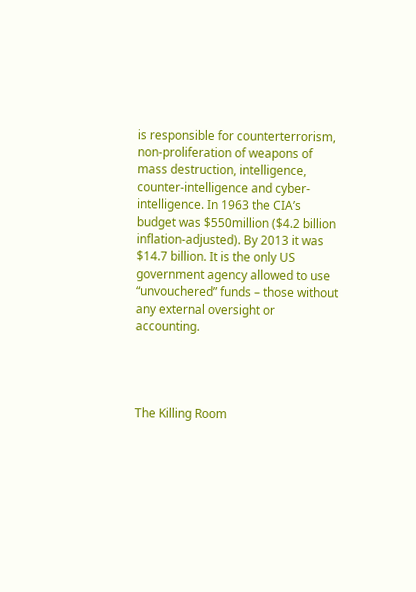is responsible for counterterrorism, non-proliferation of weapons of mass destruction, intelligence, counter-intelligence and cyber-intelligence. In 1963 the CIA’s budget was $550million ($4.2 billion inflation-adjusted). By 2013 it was $14.7 billion. It is the only US government agency allowed to use “unvouchered” funds – those without any external oversight or accounting.




The Killing Room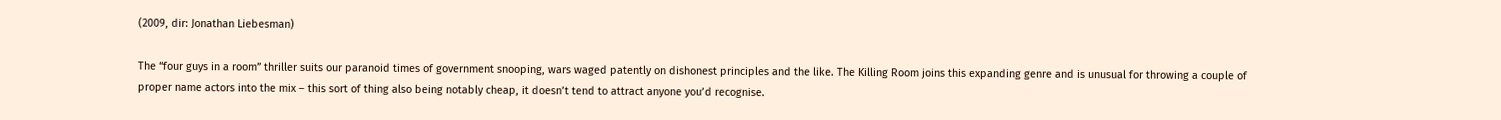(2009, dir: Jonathan Liebesman)

The “four guys in a room” thriller suits our paranoid times of government snooping, wars waged patently on dishonest principles and the like. The Killing Room joins this expanding genre and is unusual for throwing a couple of proper name actors into the mix – this sort of thing also being notably cheap, it doesn’t tend to attract anyone you’d recognise.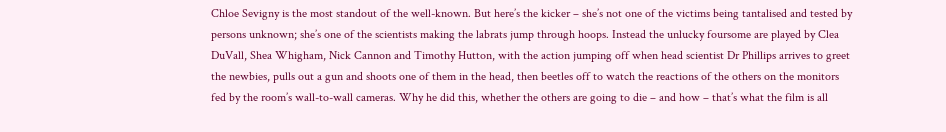Chloe Sevigny is the most standout of the well-known. But here’s the kicker – she’s not one of the victims being tantalised and tested by persons unknown; she’s one of the scientists making the labrats jump through hoops. Instead the unlucky foursome are played by Clea DuVall, Shea Whigham, Nick Cannon and Timothy Hutton, with the action jumping off when head scientist Dr Phillips arrives to greet the newbies, pulls out a gun and shoots one of them in the head, then beetles off to watch the reactions of the others on the monitors fed by the room’s wall-to-wall cameras. Why he did this, whether the others are going to die – and how – that’s what the film is all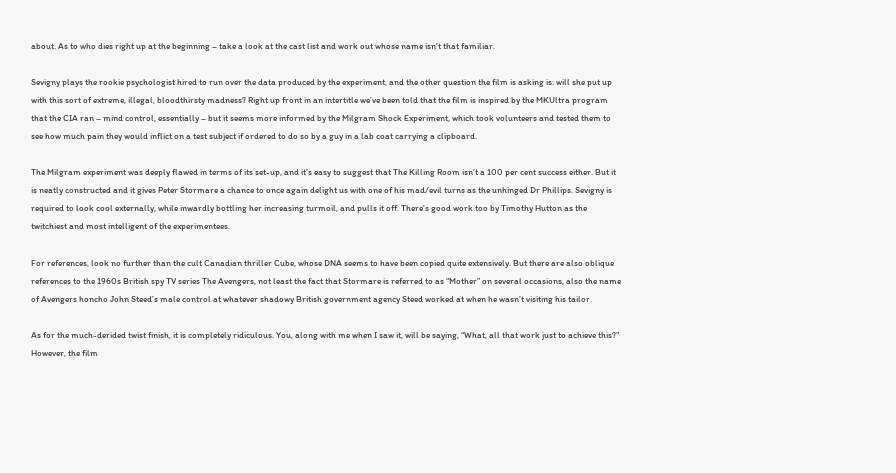about. As to who dies right up at the beginning – take a look at the cast list and work out whose name isn’t that familiar.

Sevigny plays the rookie psychologist hired to run over the data produced by the experiment, and the other question the film is asking is: will she put up with this sort of extreme, illegal, bloodthirsty madness? Right up front in an intertitle we’ve been told that the film is inspired by the MKUltra program that the CIA ran – mind control, essentially – but it seems more informed by the Milgram Shock Experiment, which took volunteers and tested them to see how much pain they would inflict on a test subject if ordered to do so by a guy in a lab coat carrying a clipboard.

The Milgram experiment was deeply flawed in terms of its set-up, and it’s easy to suggest that The Killing Room isn’t a 100 per cent success either. But it is neatly constructed and it gives Peter Stormare a chance to once again delight us with one of his mad/evil turns as the unhinged Dr Phillips. Sevigny is required to look cool externally, while inwardly bottling her increasing turmoil, and pulls it off. There’s good work too by Timothy Hutton as the twitchiest and most intelligent of the experimentees.

For references, look no further than the cult Canadian thriller Cube, whose DNA seems to have been copied quite extensively. But there are also oblique references to the 1960s British spy TV series The Avengers, not least the fact that Stormare is referred to as “Mother” on several occasions, also the name of Avengers honcho John Steed’s male control at whatever shadowy British government agency Steed worked at when he wasn’t visiting his tailor.

As for the much-derided twist finish, it is completely ridiculous. You, along with me when I saw it, will be saying, “What, all that work just to achieve this?” However, the film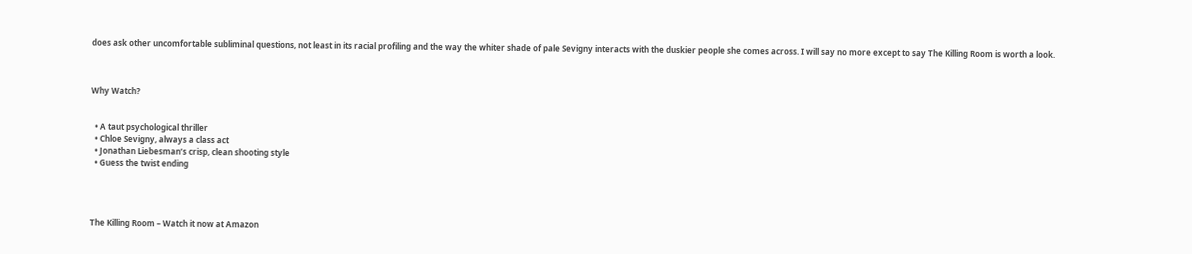does ask other uncomfortable subliminal questions, not least in its racial profiling and the way the whiter shade of pale Sevigny interacts with the duskier people she comes across. I will say no more except to say The Killing Room is worth a look.



Why Watch?


  • A taut psychological thriller
  • Chloe Sevigny, always a class act
  • Jonathan Liebesman’s crisp, clean shooting style
  • Guess the twist ending




The Killing Room – Watch it now at Amazon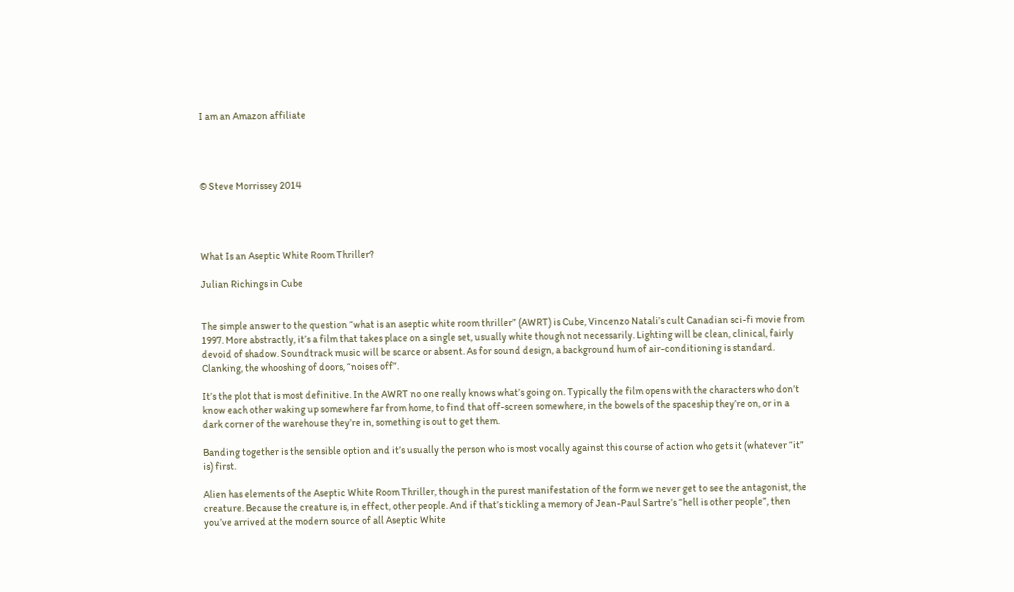I am an Amazon affiliate




© Steve Morrissey 2014




What Is an Aseptic White Room Thriller?

Julian Richings in Cube


The simple answer to the question “what is an aseptic white room thriller” (AWRT) is Cube, Vincenzo Natali’s cult Canadian sci-fi movie from 1997. More abstractly, it’s a film that takes place on a single set, usually white though not necessarily. Lighting will be clean, clinical, fairly devoid of shadow. Soundtrack music will be scarce or absent. As for sound design, a background hum of air-conditioning is standard. Clanking, the whooshing of doors, “noises off”.

It’s the plot that is most definitive. In the AWRT no one really knows what’s going on. Typically the film opens with the characters who don’t know each other waking up somewhere far from home, to find that off-screen somewhere, in the bowels of the spaceship they’re on, or in a dark corner of the warehouse they’re in, something is out to get them.

Banding together is the sensible option and it’s usually the person who is most vocally against this course of action who gets it (whatever “it” is) first.

Alien has elements of the Aseptic White Room Thriller, though in the purest manifestation of the form we never get to see the antagonist, the creature. Because the creature is, in effect, other people. And if that’s tickling a memory of Jean-Paul Sartre’s “hell is other people”, then you’ve arrived at the modern source of all Aseptic White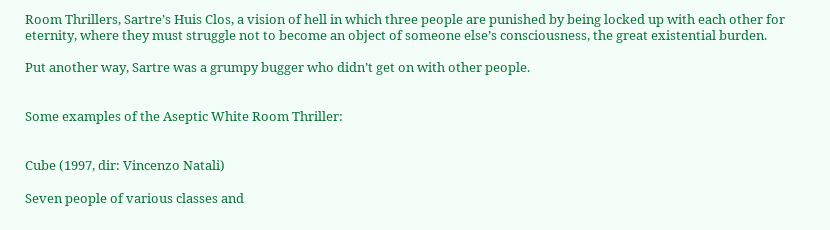Room Thrillers, Sartre’s Huis Clos, a vision of hell in which three people are punished by being locked up with each other for eternity, where they must struggle not to become an object of someone else’s consciousness, the great existential burden.

Put another way, Sartre was a grumpy bugger who didn’t get on with other people.


Some examples of the Aseptic White Room Thriller:


Cube (1997, dir: Vincenzo Natali)

Seven people of various classes and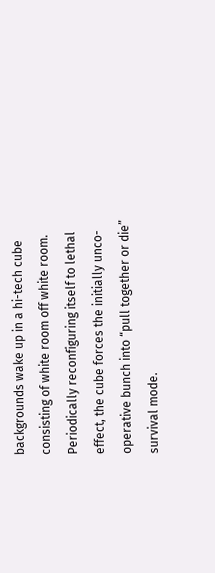backgrounds wake up in a hi-tech cube consisting of white room off white room. Periodically reconfiguring itself to lethal effect, the cube forces the initially unco-operative bunch into “pull together or die” survival mode.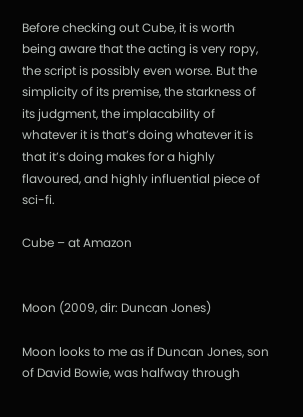Before checking out Cube, it is worth being aware that the acting is very ropy, the script is possibly even worse. But the simplicity of its premise, the starkness of its judgment, the implacability of whatever it is that’s doing whatever it is that it’s doing makes for a highly flavoured, and highly influential piece of sci-fi.

Cube – at Amazon


Moon (2009, dir: Duncan Jones)

Moon looks to me as if Duncan Jones, son of David Bowie, was halfway through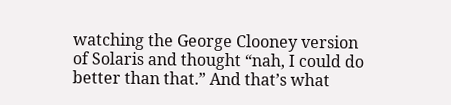watching the George Clooney version of Solaris and thought “nah, I could do better than that.” And that’s what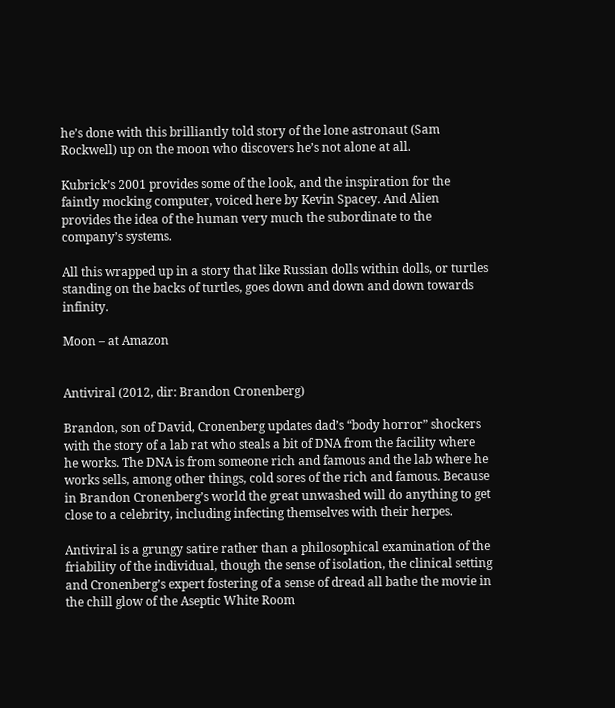he’s done with this brilliantly told story of the lone astronaut (Sam Rockwell) up on the moon who discovers he’s not alone at all.

Kubrick’s 2001 provides some of the look, and the inspiration for the faintly mocking computer, voiced here by Kevin Spacey. And Alien provides the idea of the human very much the subordinate to the company’s systems.

All this wrapped up in a story that like Russian dolls within dolls, or turtles standing on the backs of turtles, goes down and down and down towards infinity.

Moon – at Amazon


Antiviral (2012, dir: Brandon Cronenberg)

Brandon, son of David, Cronenberg updates dad’s “body horror” shockers with the story of a lab rat who steals a bit of DNA from the facility where he works. The DNA is from someone rich and famous and the lab where he works sells, among other things, cold sores of the rich and famous. Because in Brandon Cronenberg’s world the great unwashed will do anything to get close to a celebrity, including infecting themselves with their herpes.

Antiviral is a grungy satire rather than a philosophical examination of the friability of the individual, though the sense of isolation, the clinical setting and Cronenberg’s expert fostering of a sense of dread all bathe the movie in the chill glow of the Aseptic White Room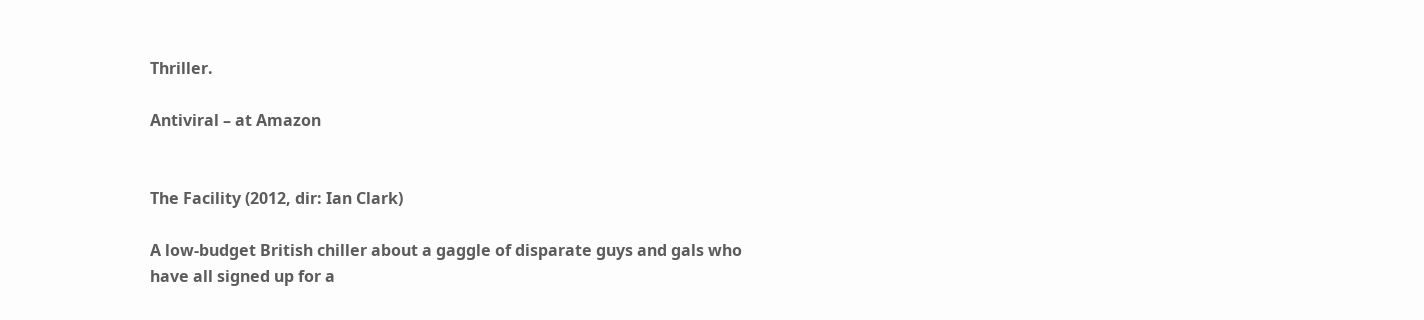Thriller.

Antiviral – at Amazon


The Facility (2012, dir: Ian Clark)

A low-budget British chiller about a gaggle of disparate guys and gals who have all signed up for a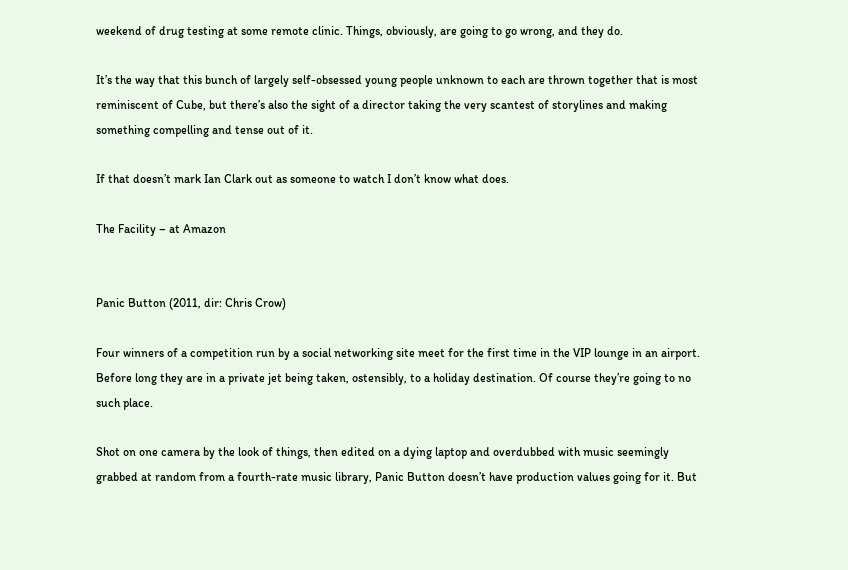weekend of drug testing at some remote clinic. Things, obviously, are going to go wrong, and they do.

It’s the way that this bunch of largely self-obsessed young people unknown to each are thrown together that is most reminiscent of Cube, but there’s also the sight of a director taking the very scantest of storylines and making something compelling and tense out of it.

If that doesn’t mark Ian Clark out as someone to watch I don’t know what does.

The Facility – at Amazon


Panic Button (2011, dir: Chris Crow)

Four winners of a competition run by a social networking site meet for the first time in the VIP lounge in an airport. Before long they are in a private jet being taken, ostensibly, to a holiday destination. Of course they’re going to no such place.

Shot on one camera by the look of things, then edited on a dying laptop and overdubbed with music seemingly grabbed at random from a fourth-rate music library, Panic Button doesn’t have production values going for it. But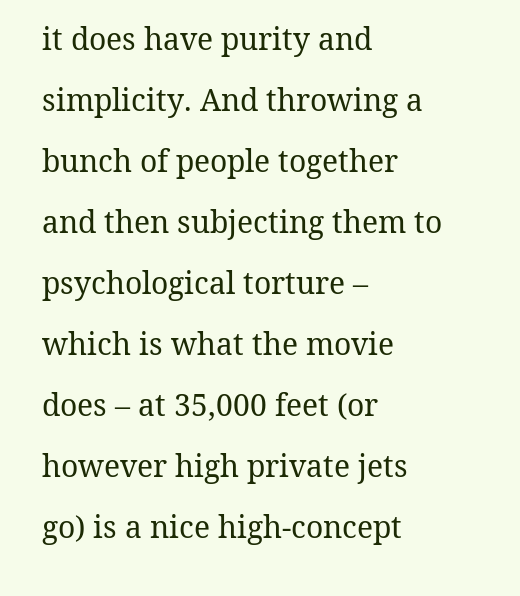it does have purity and simplicity. And throwing a bunch of people together and then subjecting them to psychological torture – which is what the movie does – at 35,000 feet (or however high private jets go) is a nice high-concept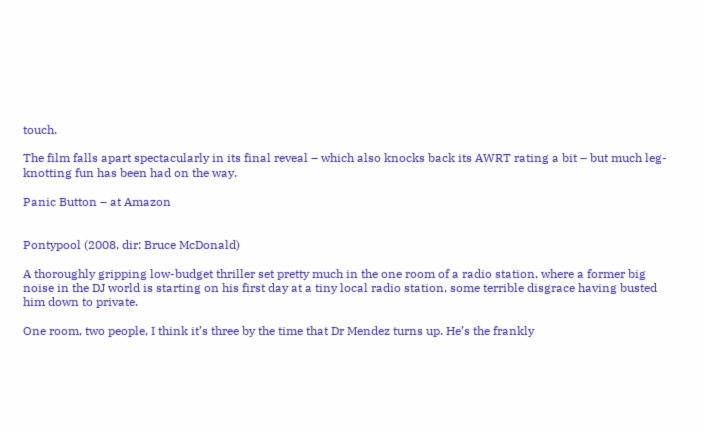touch.

The film falls apart spectacularly in its final reveal – which also knocks back its AWRT rating a bit – but much leg-knotting fun has been had on the way.

Panic Button – at Amazon


Pontypool (2008, dir: Bruce McDonald)

A thoroughly gripping low-budget thriller set pretty much in the one room of a radio station, where a former big noise in the DJ world is starting on his first day at a tiny local radio station, some terrible disgrace having busted him down to private.

One room, two people, I think it’s three by the time that Dr Mendez turns up. He’s the frankly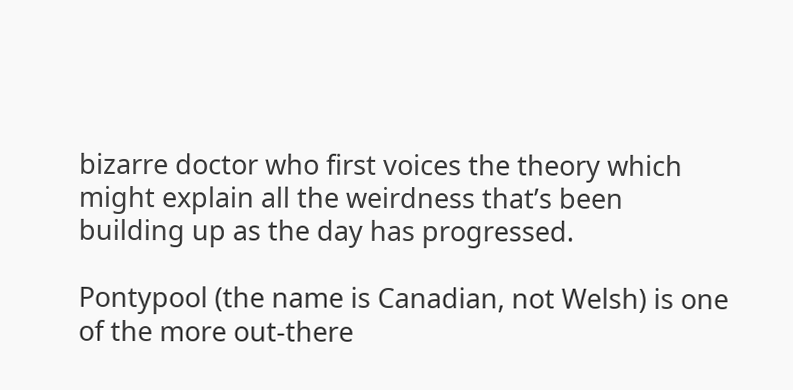bizarre doctor who first voices the theory which might explain all the weirdness that’s been building up as the day has progressed.

Pontypool (the name is Canadian, not Welsh) is one of the more out-there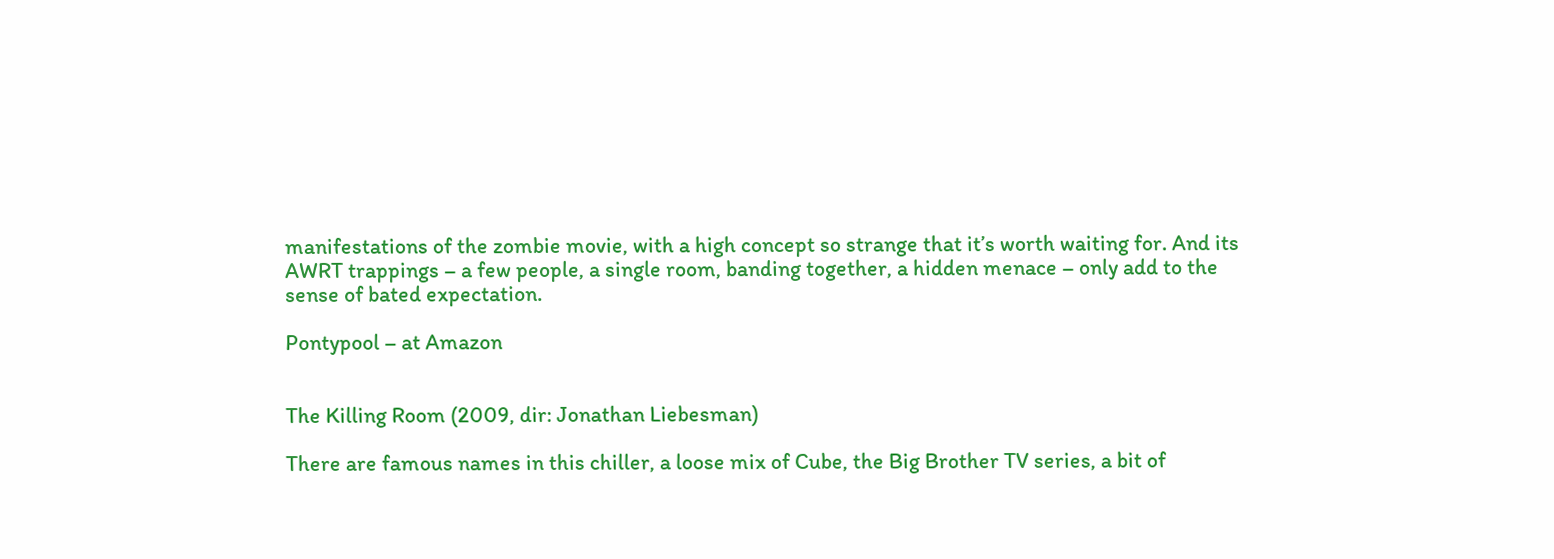manifestations of the zombie movie, with a high concept so strange that it’s worth waiting for. And its AWRT trappings – a few people, a single room, banding together, a hidden menace – only add to the sense of bated expectation.

Pontypool – at Amazon


The Killing Room (2009, dir: Jonathan Liebesman)

There are famous names in this chiller, a loose mix of Cube, the Big Brother TV series, a bit of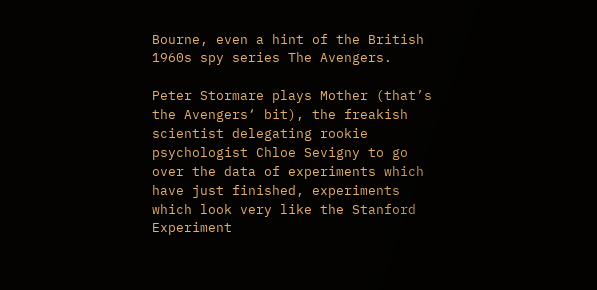Bourne, even a hint of the British 1960s spy series The Avengers.

Peter Stormare plays Mother (that’s the Avengers‘ bit), the freakish scientist delegating rookie psychologist Chloe Sevigny to go over the data of experiments which have just finished, experiments which look very like the Stanford Experiment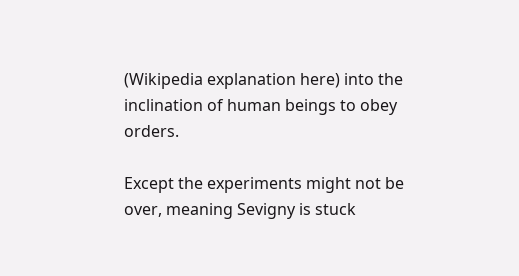(Wikipedia explanation here) into the inclination of human beings to obey orders.

Except the experiments might not be over, meaning Sevigny is stuck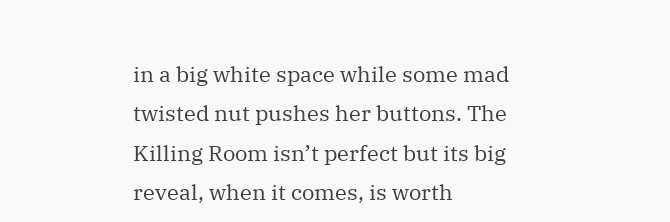in a big white space while some mad twisted nut pushes her buttons. The Killing Room isn’t perfect but its big reveal, when it comes, is worth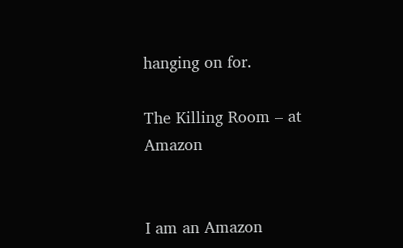hanging on for.

The Killing Room – at Amazon


I am an Amazon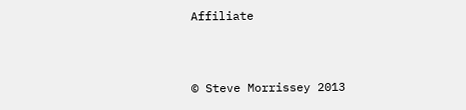Affiliate


© Steve Morrissey 2013